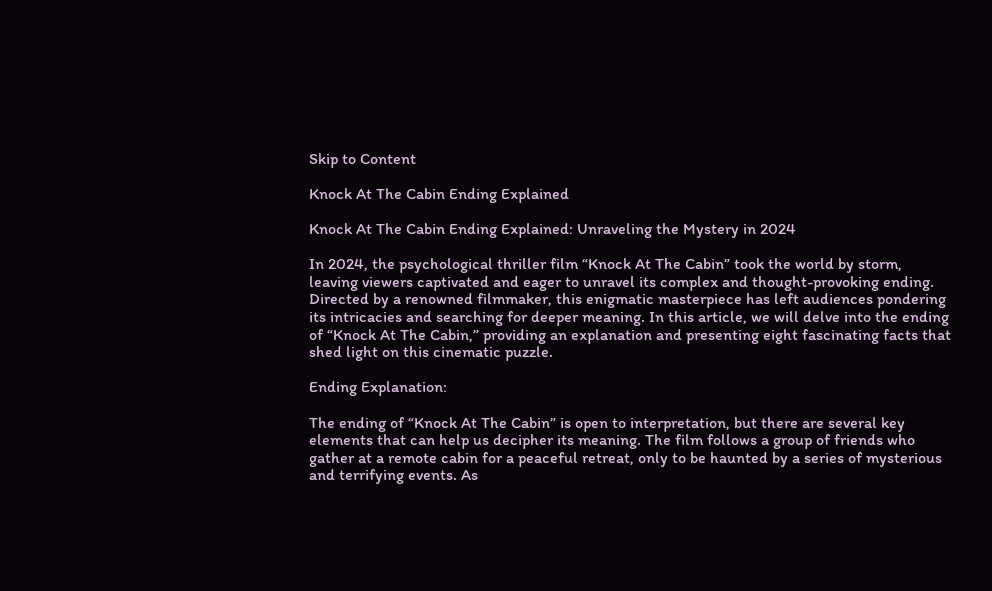Skip to Content

Knock At The Cabin Ending Explained

Knock At The Cabin Ending Explained: Unraveling the Mystery in 2024

In 2024, the psychological thriller film “Knock At The Cabin” took the world by storm, leaving viewers captivated and eager to unravel its complex and thought-provoking ending. Directed by a renowned filmmaker, this enigmatic masterpiece has left audiences pondering its intricacies and searching for deeper meaning. In this article, we will delve into the ending of “Knock At The Cabin,” providing an explanation and presenting eight fascinating facts that shed light on this cinematic puzzle.

Ending Explanation:

The ending of “Knock At The Cabin” is open to interpretation, but there are several key elements that can help us decipher its meaning. The film follows a group of friends who gather at a remote cabin for a peaceful retreat, only to be haunted by a series of mysterious and terrifying events. As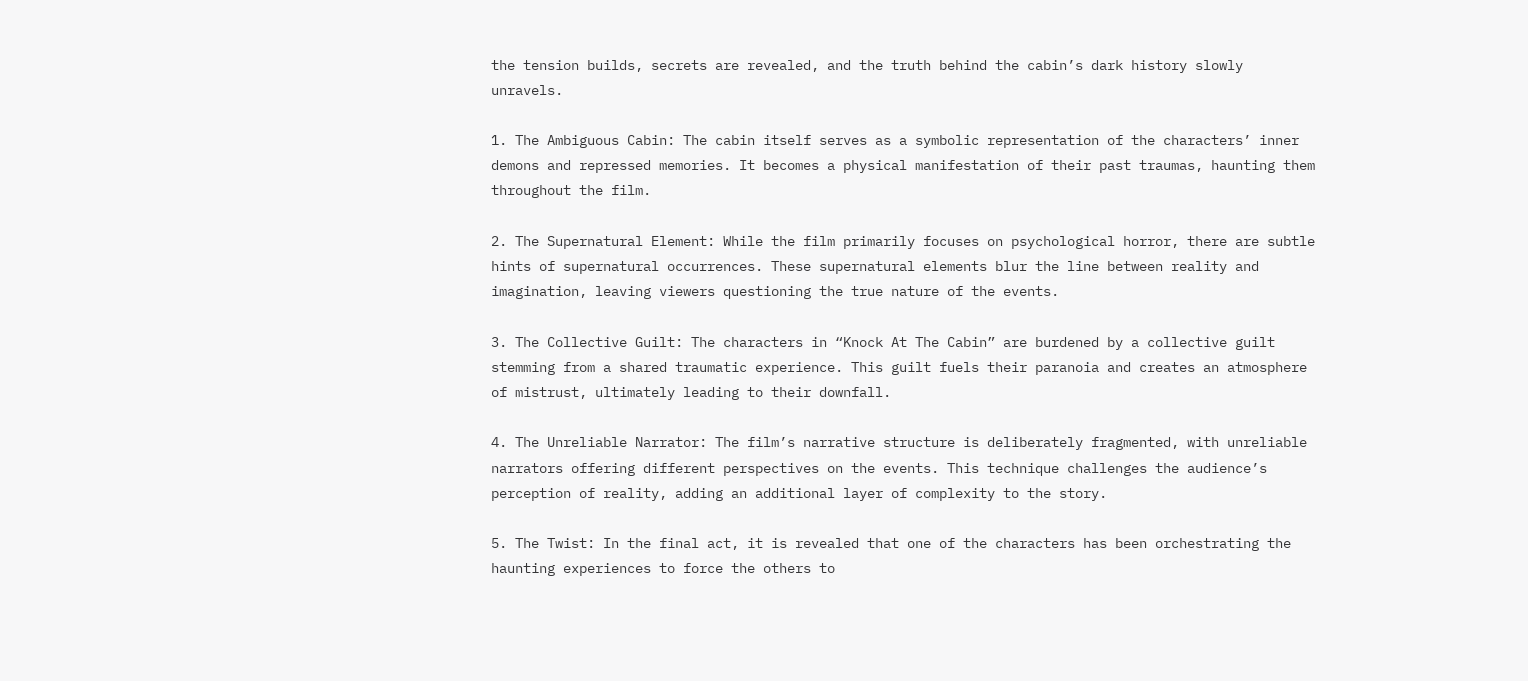the tension builds, secrets are revealed, and the truth behind the cabin’s dark history slowly unravels.

1. The Ambiguous Cabin: The cabin itself serves as a symbolic representation of the characters’ inner demons and repressed memories. It becomes a physical manifestation of their past traumas, haunting them throughout the film.

2. The Supernatural Element: While the film primarily focuses on psychological horror, there are subtle hints of supernatural occurrences. These supernatural elements blur the line between reality and imagination, leaving viewers questioning the true nature of the events.

3. The Collective Guilt: The characters in “Knock At The Cabin” are burdened by a collective guilt stemming from a shared traumatic experience. This guilt fuels their paranoia and creates an atmosphere of mistrust, ultimately leading to their downfall.

4. The Unreliable Narrator: The film’s narrative structure is deliberately fragmented, with unreliable narrators offering different perspectives on the events. This technique challenges the audience’s perception of reality, adding an additional layer of complexity to the story.

5. The Twist: In the final act, it is revealed that one of the characters has been orchestrating the haunting experiences to force the others to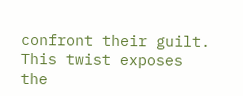confront their guilt. This twist exposes the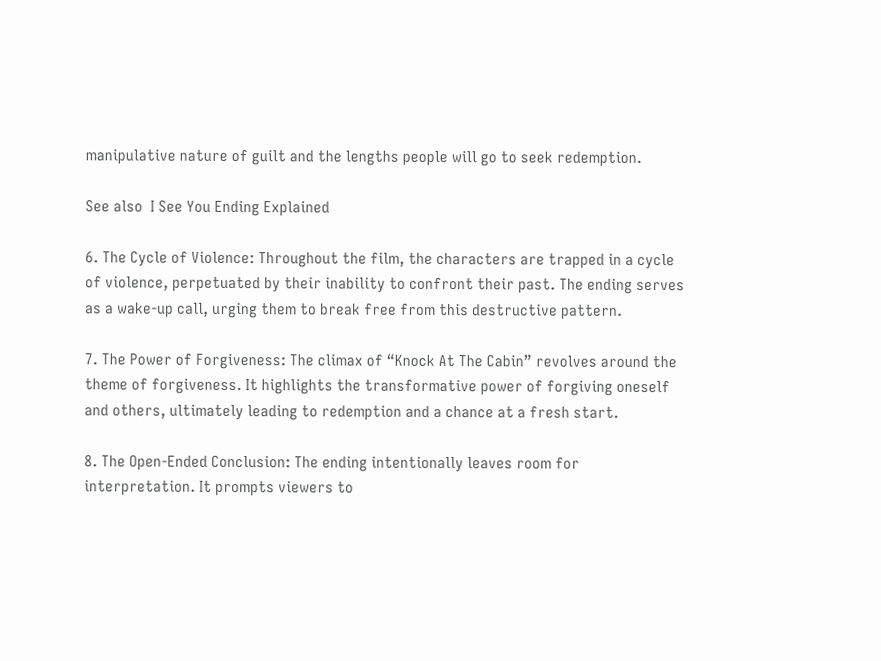manipulative nature of guilt and the lengths people will go to seek redemption.

See also  I See You Ending Explained

6. The Cycle of Violence: Throughout the film, the characters are trapped in a cycle of violence, perpetuated by their inability to confront their past. The ending serves as a wake-up call, urging them to break free from this destructive pattern.

7. The Power of Forgiveness: The climax of “Knock At The Cabin” revolves around the theme of forgiveness. It highlights the transformative power of forgiving oneself and others, ultimately leading to redemption and a chance at a fresh start.

8. The Open-Ended Conclusion: The ending intentionally leaves room for interpretation. It prompts viewers to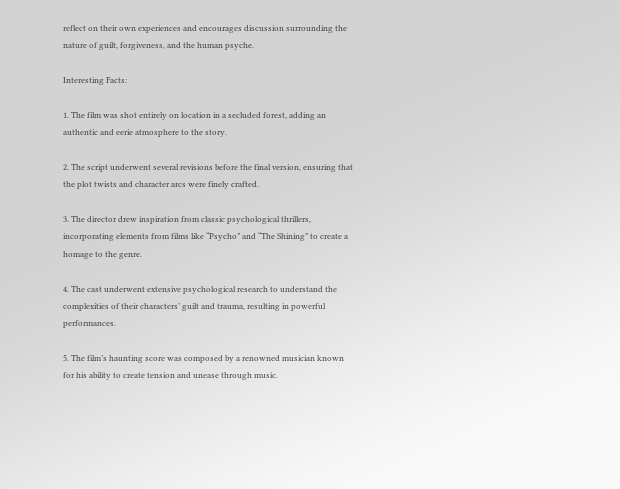reflect on their own experiences and encourages discussion surrounding the nature of guilt, forgiveness, and the human psyche.

Interesting Facts:

1. The film was shot entirely on location in a secluded forest, adding an authentic and eerie atmosphere to the story.

2. The script underwent several revisions before the final version, ensuring that the plot twists and character arcs were finely crafted.

3. The director drew inspiration from classic psychological thrillers, incorporating elements from films like “Psycho” and “The Shining” to create a homage to the genre.

4. The cast underwent extensive psychological research to understand the complexities of their characters’ guilt and trauma, resulting in powerful performances.

5. The film’s haunting score was composed by a renowned musician known for his ability to create tension and unease through music.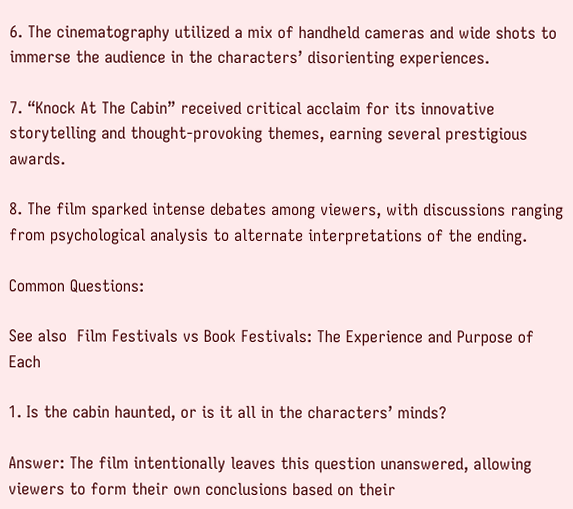6. The cinematography utilized a mix of handheld cameras and wide shots to immerse the audience in the characters’ disorienting experiences.

7. “Knock At The Cabin” received critical acclaim for its innovative storytelling and thought-provoking themes, earning several prestigious awards.

8. The film sparked intense debates among viewers, with discussions ranging from psychological analysis to alternate interpretations of the ending.

Common Questions:

See also  Film Festivals vs Book Festivals: The Experience and Purpose of Each

1. Is the cabin haunted, or is it all in the characters’ minds?

Answer: The film intentionally leaves this question unanswered, allowing viewers to form their own conclusions based on their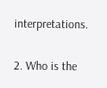interpretations.

2. Who is the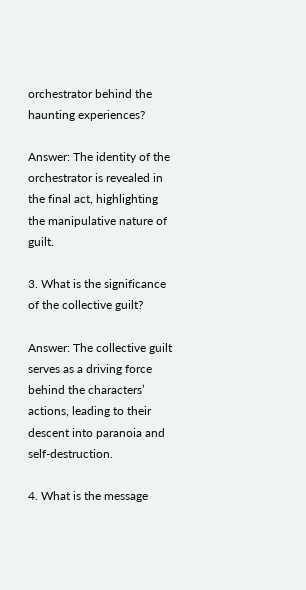orchestrator behind the haunting experiences?

Answer: The identity of the orchestrator is revealed in the final act, highlighting the manipulative nature of guilt.

3. What is the significance of the collective guilt?

Answer: The collective guilt serves as a driving force behind the characters’ actions, leading to their descent into paranoia and self-destruction.

4. What is the message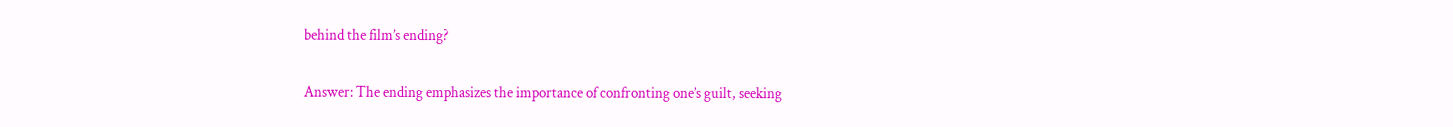behind the film’s ending?

Answer: The ending emphasizes the importance of confronting one’s guilt, seeking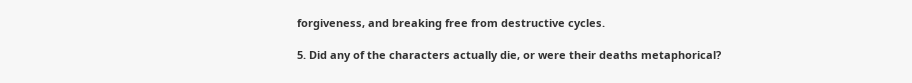forgiveness, and breaking free from destructive cycles.

5. Did any of the characters actually die, or were their deaths metaphorical?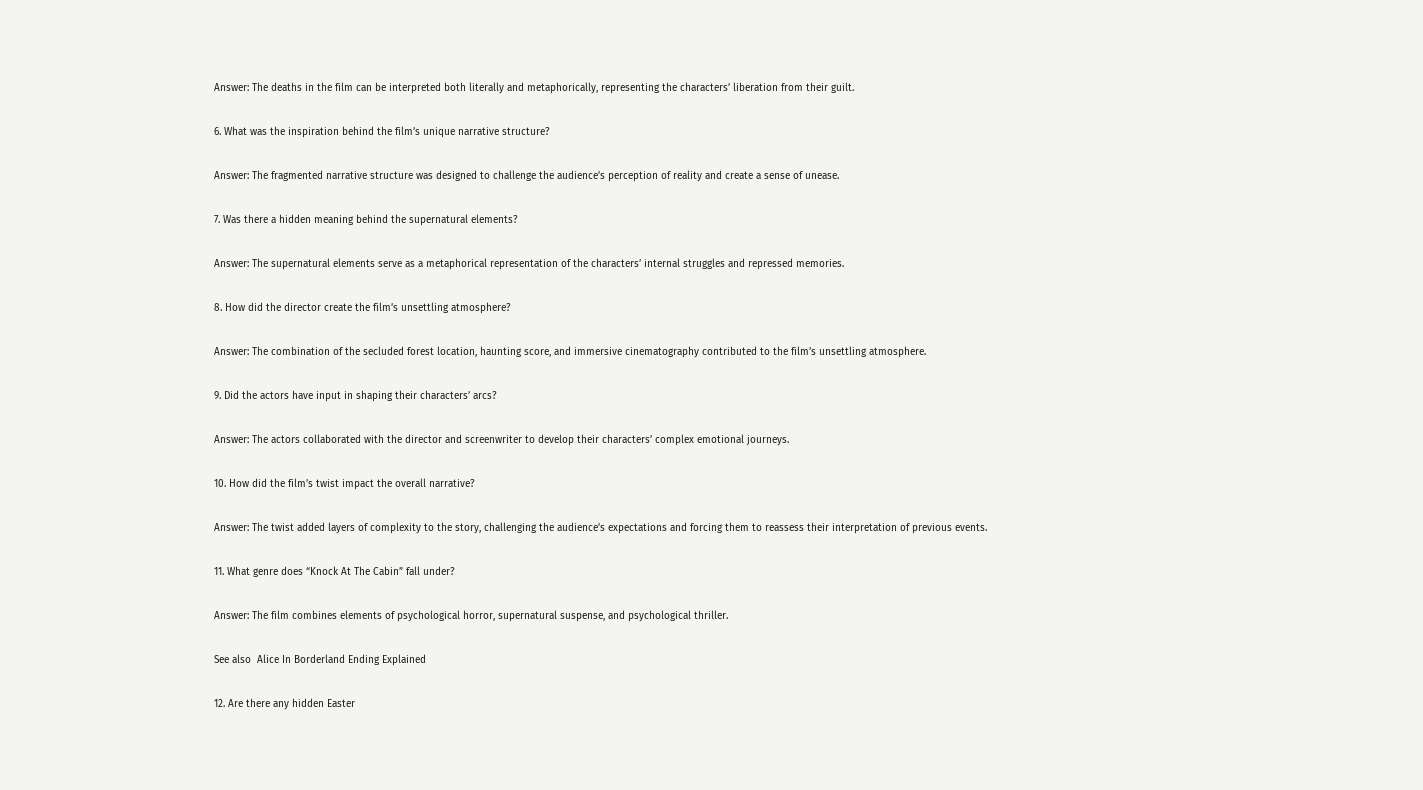Answer: The deaths in the film can be interpreted both literally and metaphorically, representing the characters’ liberation from their guilt.

6. What was the inspiration behind the film’s unique narrative structure?

Answer: The fragmented narrative structure was designed to challenge the audience’s perception of reality and create a sense of unease.

7. Was there a hidden meaning behind the supernatural elements?

Answer: The supernatural elements serve as a metaphorical representation of the characters’ internal struggles and repressed memories.

8. How did the director create the film’s unsettling atmosphere?

Answer: The combination of the secluded forest location, haunting score, and immersive cinematography contributed to the film’s unsettling atmosphere.

9. Did the actors have input in shaping their characters’ arcs?

Answer: The actors collaborated with the director and screenwriter to develop their characters’ complex emotional journeys.

10. How did the film’s twist impact the overall narrative?

Answer: The twist added layers of complexity to the story, challenging the audience’s expectations and forcing them to reassess their interpretation of previous events.

11. What genre does “Knock At The Cabin” fall under?

Answer: The film combines elements of psychological horror, supernatural suspense, and psychological thriller.

See also  Alice In Borderland Ending Explained

12. Are there any hidden Easter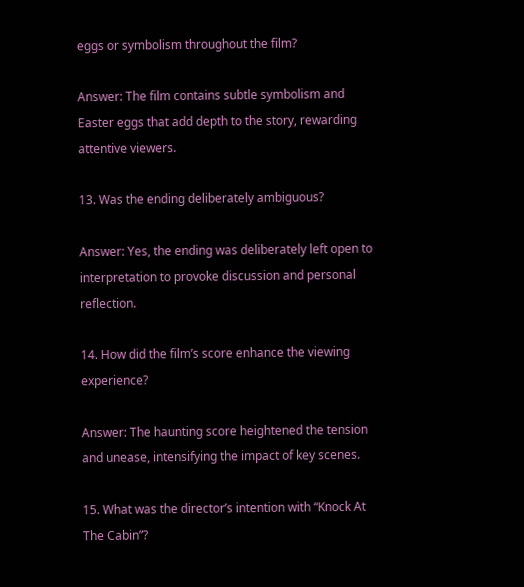eggs or symbolism throughout the film?

Answer: The film contains subtle symbolism and Easter eggs that add depth to the story, rewarding attentive viewers.

13. Was the ending deliberately ambiguous?

Answer: Yes, the ending was deliberately left open to interpretation to provoke discussion and personal reflection.

14. How did the film’s score enhance the viewing experience?

Answer: The haunting score heightened the tension and unease, intensifying the impact of key scenes.

15. What was the director’s intention with “Knock At The Cabin”?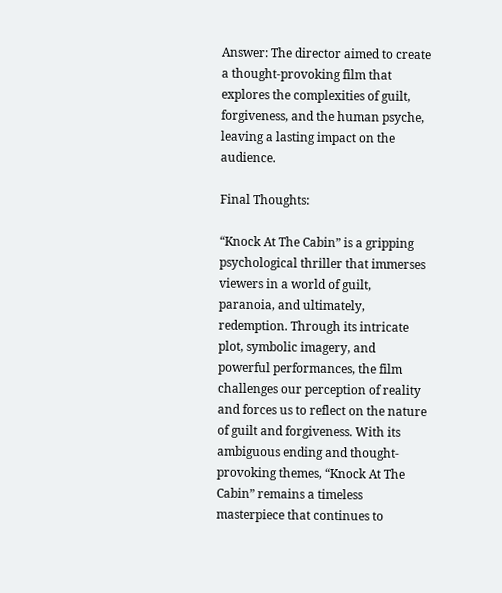Answer: The director aimed to create a thought-provoking film that explores the complexities of guilt, forgiveness, and the human psyche, leaving a lasting impact on the audience.

Final Thoughts:

“Knock At The Cabin” is a gripping psychological thriller that immerses viewers in a world of guilt, paranoia, and ultimately, redemption. Through its intricate plot, symbolic imagery, and powerful performances, the film challenges our perception of reality and forces us to reflect on the nature of guilt and forgiveness. With its ambiguous ending and thought-provoking themes, “Knock At The Cabin” remains a timeless masterpiece that continues to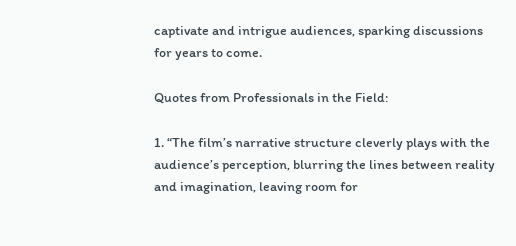captivate and intrigue audiences, sparking discussions for years to come.

Quotes from Professionals in the Field:

1. “The film’s narrative structure cleverly plays with the audience’s perception, blurring the lines between reality and imagination, leaving room for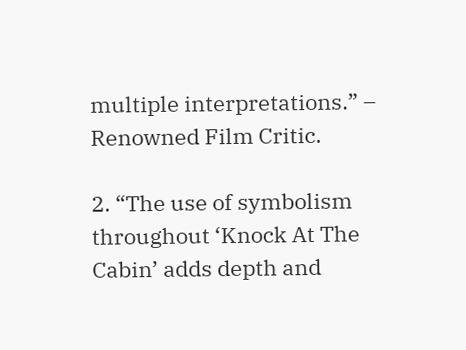multiple interpretations.” – Renowned Film Critic.

2. “The use of symbolism throughout ‘Knock At The Cabin’ adds depth and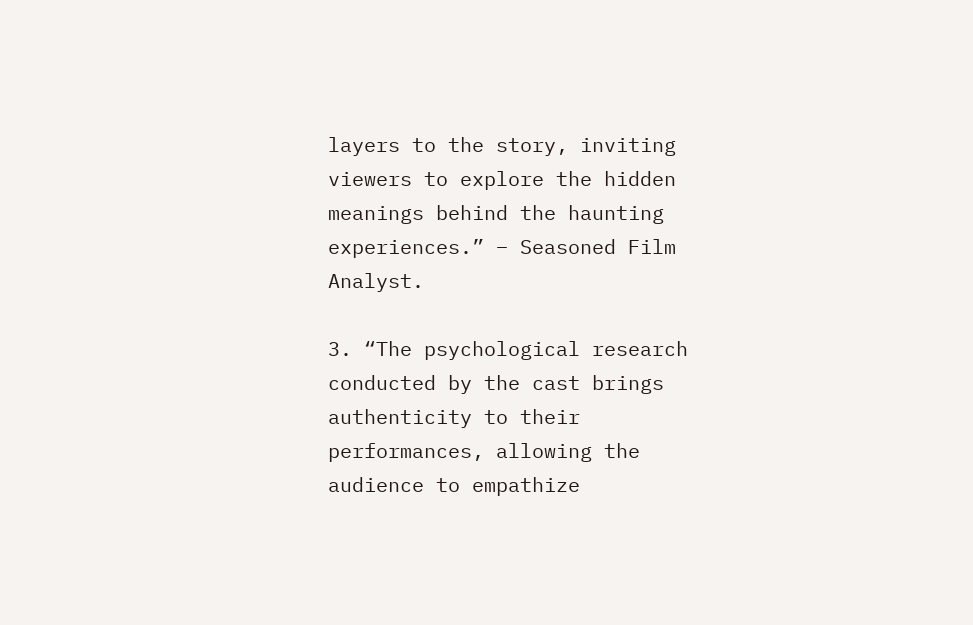layers to the story, inviting viewers to explore the hidden meanings behind the haunting experiences.” – Seasoned Film Analyst.

3. “The psychological research conducted by the cast brings authenticity to their performances, allowing the audience to empathize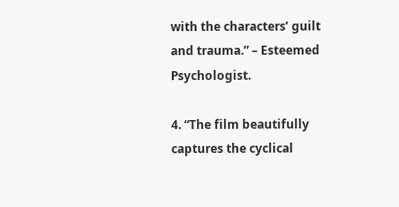with the characters’ guilt and trauma.” – Esteemed Psychologist.

4. “The film beautifully captures the cyclical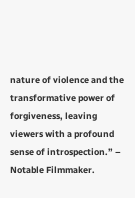nature of violence and the transformative power of forgiveness, leaving viewers with a profound sense of introspection.” – Notable Filmmaker.